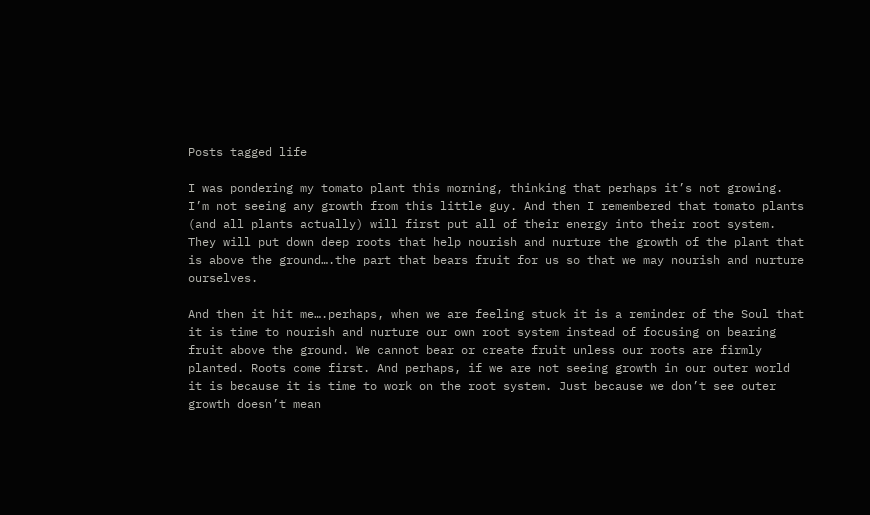Posts tagged life

I was pondering my tomato plant this morning, thinking that perhaps it’s not growing. I’m not seeing any growth from this little guy. And then I remembered that tomato plants (and all plants actually) will first put all of their energy into their root system. They will put down deep roots that help nourish and nurture the growth of the plant that is above the ground….the part that bears fruit for us so that we may nourish and nurture ourselves.

And then it hit me….perhaps, when we are feeling stuck it is a reminder of the Soul that it is time to nourish and nurture our own root system instead of focusing on bearing fruit above the ground. We cannot bear or create fruit unless our roots are firmly planted. Roots come first. And perhaps, if we are not seeing growth in our outer world it is because it is time to work on the root system. Just because we don’t see outer growth doesn’t mean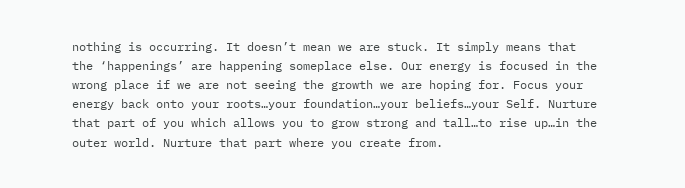nothing is occurring. It doesn’t mean we are stuck. It simply means that the ‘happenings’ are happening someplace else. Our energy is focused in the wrong place if we are not seeing the growth we are hoping for. Focus your energy back onto your roots…your foundation…your beliefs…your Self. Nurture that part of you which allows you to grow strong and tall…to rise up…in the outer world. Nurture that part where you create from.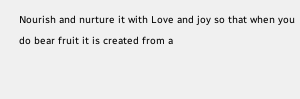Nourish and nurture it with Love and joy so that when you do bear fruit it is created from a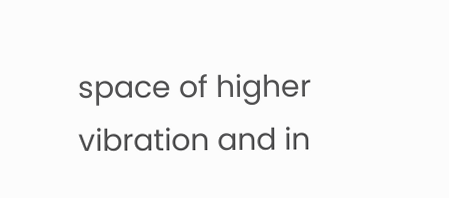space of higher vibration and in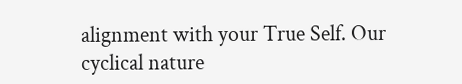alignment with your True Self. Our cyclical nature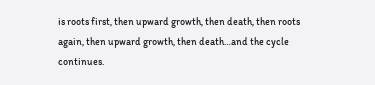is roots first, then upward growth, then death, then roots again, then upward growth, then death…and the cycle continues.